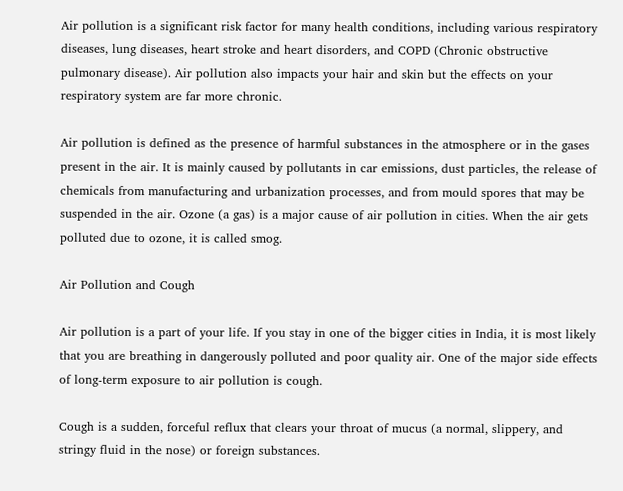Air pollution is a significant risk factor for many health conditions, including various respiratory diseases, lung diseases, heart stroke and heart disorders, and COPD (Chronic obstructive pulmonary disease). Air pollution also impacts your hair and skin but the effects on your respiratory system are far more chronic.

Air pollution is defined as the presence of harmful substances in the atmosphere or in the gases present in the air. It is mainly caused by pollutants in car emissions, dust particles, the release of chemicals from manufacturing and urbanization processes, and from mould spores that may be suspended in the air. Ozone (a gas) is a major cause of air pollution in cities. When the air gets polluted due to ozone, it is called smog.

Air Pollution and Cough

Air pollution is a part of your life. If you stay in one of the bigger cities in India, it is most likely that you are breathing in dangerously polluted and poor quality air. One of the major side effects of long-term exposure to air pollution is cough.

Cough is a sudden, forceful reflux that clears your throat of mucus (a normal, slippery, and stringy fluid in the nose) or foreign substances.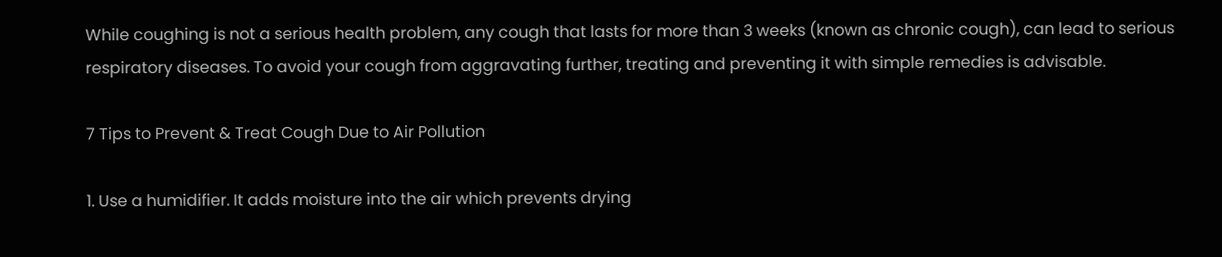While coughing is not a serious health problem, any cough that lasts for more than 3 weeks (known as chronic cough), can lead to serious respiratory diseases. To avoid your cough from aggravating further, treating and preventing it with simple remedies is advisable.

7 Tips to Prevent & Treat Cough Due to Air Pollution

1. Use a humidifier. It adds moisture into the air which prevents drying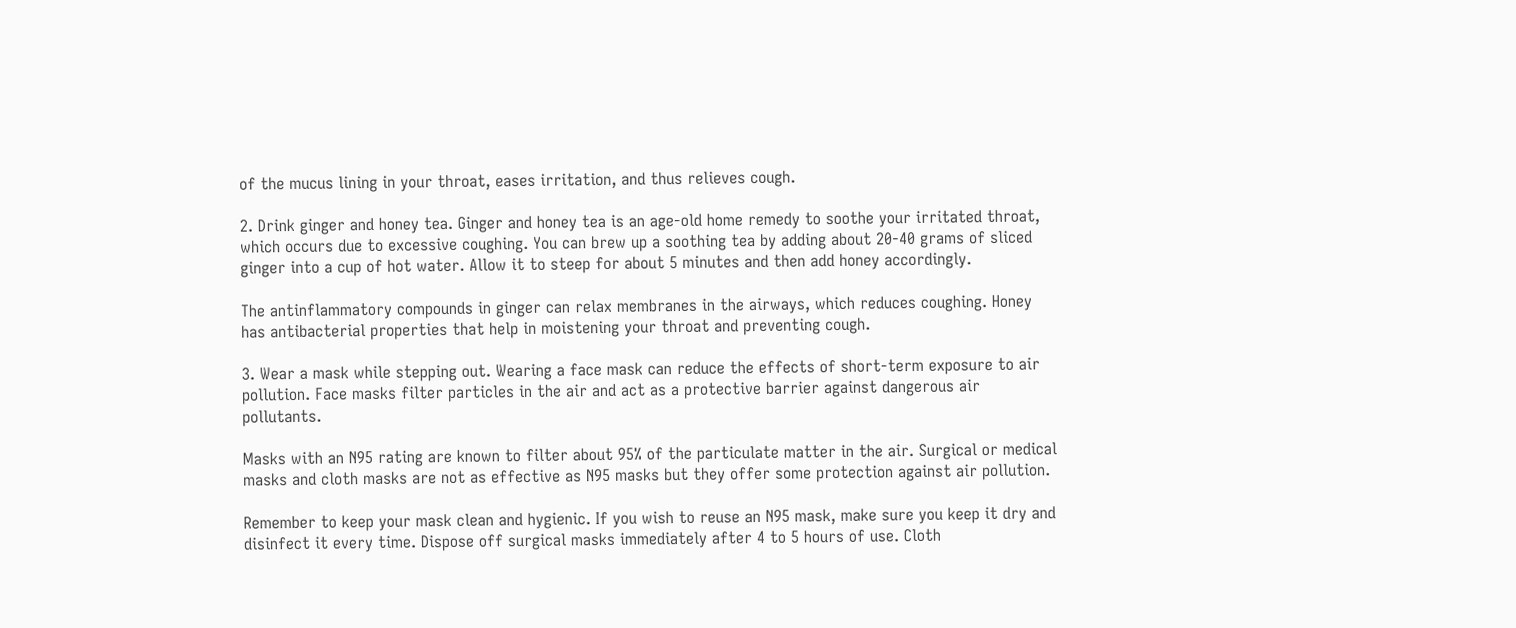of the mucus lining in your throat, eases irritation, and thus relieves cough.

2. Drink ginger and honey tea. Ginger and honey tea is an age-old home remedy to soothe your irritated throat, which occurs due to excessive coughing. You can brew up a soothing tea by adding about 20-40 grams of sliced ginger into a cup of hot water. Allow it to steep for about 5 minutes and then add honey accordingly.

The antinflammatory compounds in ginger can relax membranes in the airways, which reduces coughing. Honey has antibacterial properties that help in moistening your throat and preventing cough.

3. Wear a mask while stepping out. Wearing a face mask can reduce the effects of short-term exposure to air pollution. Face masks filter particles in the air and act as a protective barrier against dangerous air pollutants.

Masks with an N95 rating are known to filter about 95% of the particulate matter in the air. Surgical or medical masks and cloth masks are not as effective as N95 masks but they offer some protection against air pollution.

Remember to keep your mask clean and hygienic. If you wish to reuse an N95 mask, make sure you keep it dry and disinfect it every time. Dispose off surgical masks immediately after 4 to 5 hours of use. Cloth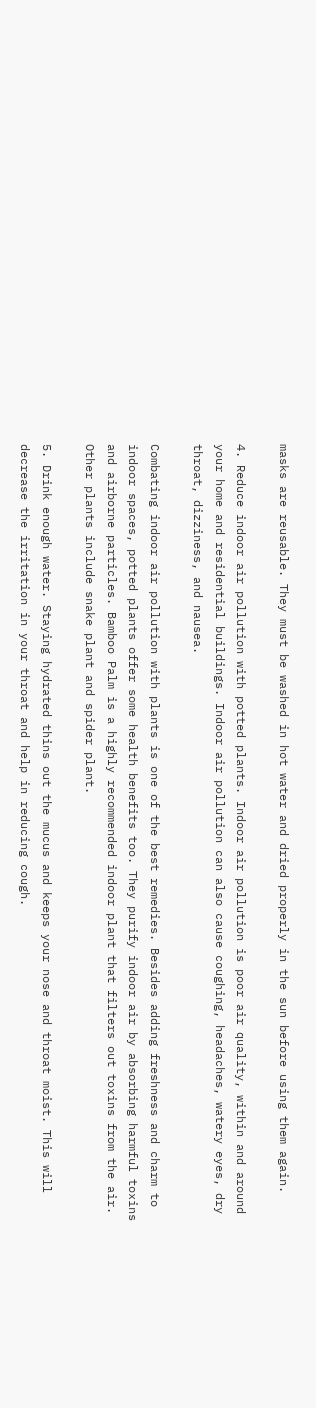masks are reusable. They must be washed in hot water and dried properly in the sun before using them again.

4. Reduce indoor air pollution with potted plants. Indoor air pollution is poor air quality, within and around your home and residential buildings. Indoor air pollution can also cause coughing, headaches, watery eyes, dry throat, dizziness, and nausea.

Combating indoor air pollution with plants is one of the best remedies. Besides adding freshness and charm to indoor spaces, potted plants offer some health benefits too. They purify indoor air by absorbing harmful toxins and airborne particles. Bamboo Palm is a highly recommended indoor plant that filters out toxins from the air. Other plants include snake plant and spider plant.

5. Drink enough water. Staying hydrated thins out the mucus and keeps your nose and throat moist. This will decrease the irritation in your throat and help in reducing cough.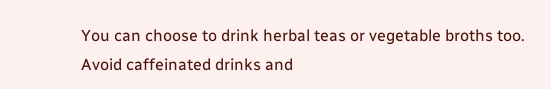You can choose to drink herbal teas or vegetable broths too. Avoid caffeinated drinks and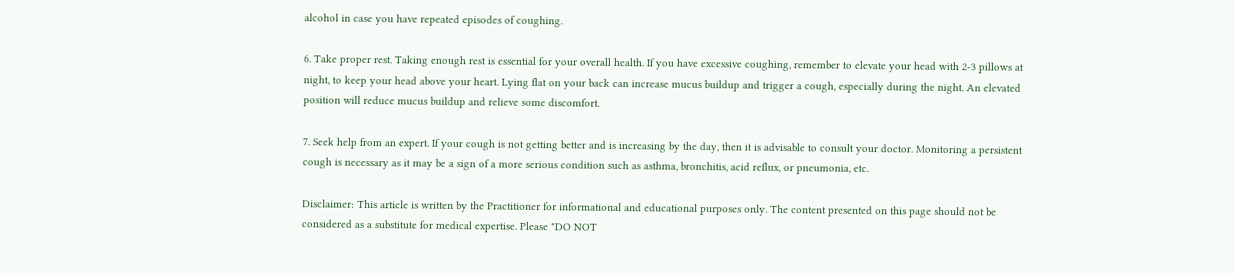alcohol in case you have repeated episodes of coughing.

6. Take proper rest. Taking enough rest is essential for your overall health. If you have excessive coughing, remember to elevate your head with 2-3 pillows at night, to keep your head above your heart. Lying flat on your back can increase mucus buildup and trigger a cough, especially during the night. An elevated position will reduce mucus buildup and relieve some discomfort.

7. Seek help from an expert. If your cough is not getting better and is increasing by the day, then it is advisable to consult your doctor. Monitoring a persistent cough is necessary as it may be a sign of a more serious condition such as asthma, bronchitis, acid reflux, or pneumonia, etc.

Disclaimer: This article is written by the Practitioner for informational and educational purposes only. The content presented on this page should not be considered as a substitute for medical expertise. Please "DO NOT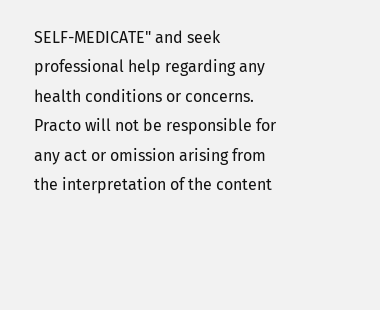SELF-MEDICATE" and seek professional help regarding any health conditions or concerns. Practo will not be responsible for any act or omission arising from the interpretation of the content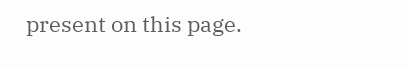present on this page.